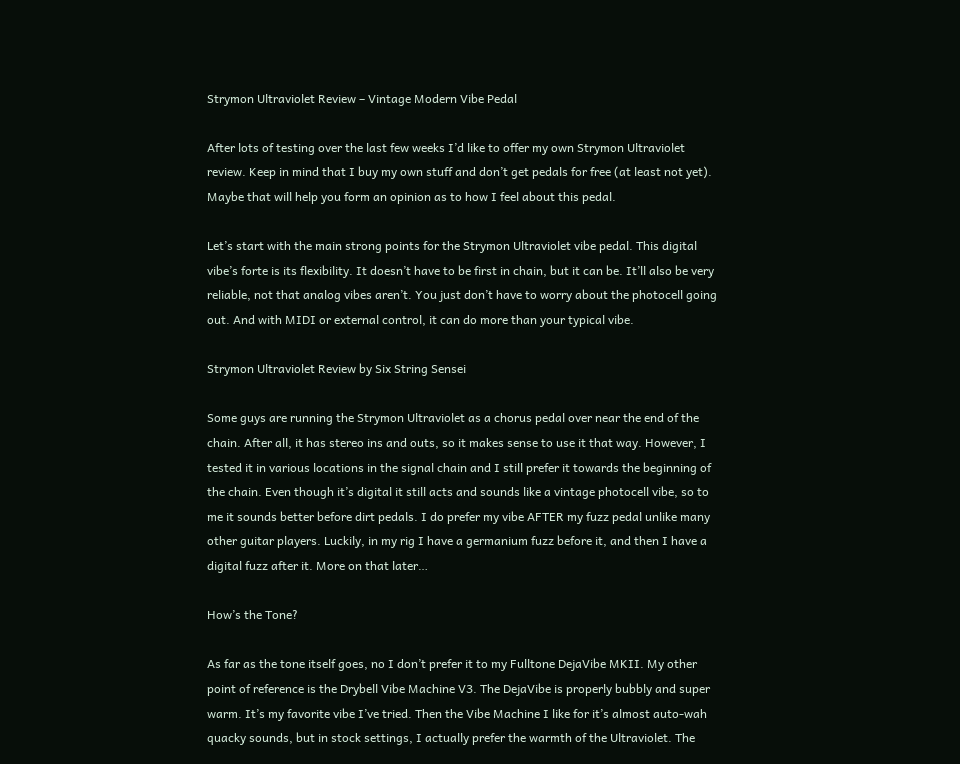Strymon Ultraviolet Review – Vintage Modern Vibe Pedal

After lots of testing over the last few weeks I’d like to offer my own Strymon Ultraviolet review. Keep in mind that I buy my own stuff and don’t get pedals for free (at least not yet). Maybe that will help you form an opinion as to how I feel about this pedal.

Let’s start with the main strong points for the Strymon Ultraviolet vibe pedal. This digital vibe’s forte is its flexibility. It doesn’t have to be first in chain, but it can be. It’ll also be very reliable, not that analog vibes aren’t. You just don’t have to worry about the photocell going out. And with MIDI or external control, it can do more than your typical vibe.

Strymon Ultraviolet Review by Six String Sensei

Some guys are running the Strymon Ultraviolet as a chorus pedal over near the end of the chain. After all, it has stereo ins and outs, so it makes sense to use it that way. However, I tested it in various locations in the signal chain and I still prefer it towards the beginning of the chain. Even though it’s digital it still acts and sounds like a vintage photocell vibe, so to me it sounds better before dirt pedals. I do prefer my vibe AFTER my fuzz pedal unlike many other guitar players. Luckily, in my rig I have a germanium fuzz before it, and then I have a digital fuzz after it. More on that later…

How’s the Tone?

As far as the tone itself goes, no I don’t prefer it to my Fulltone DejaVibe MKII. My other point of reference is the Drybell Vibe Machine V3. The DejaVibe is properly bubbly and super warm. It’s my favorite vibe I’ve tried. Then the Vibe Machine I like for it’s almost auto-wah quacky sounds, but in stock settings, I actually prefer the warmth of the Ultraviolet. The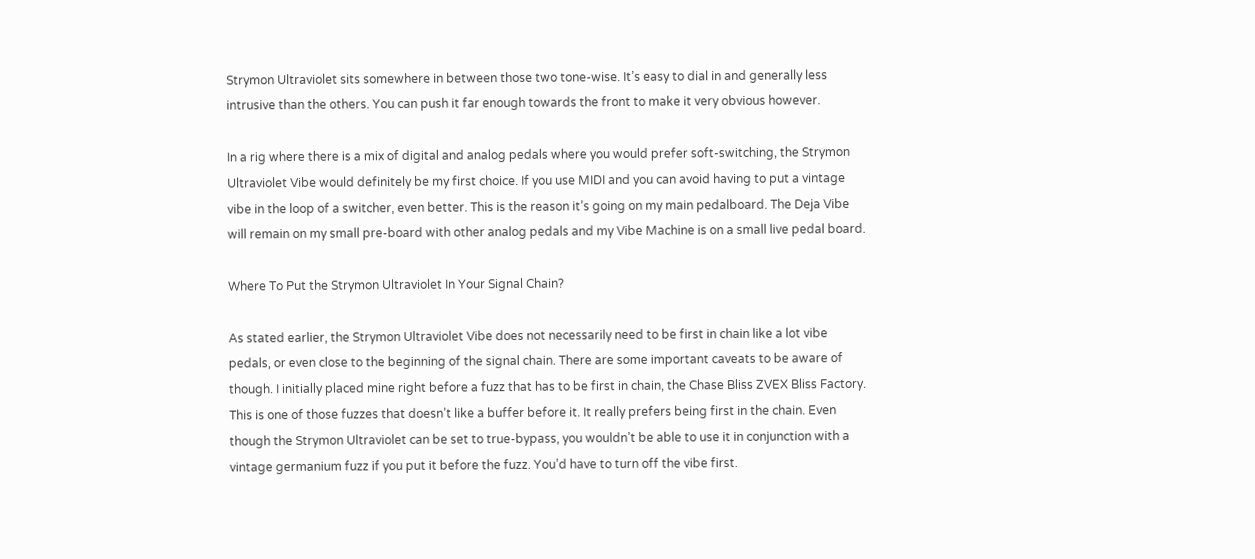Strymon Ultraviolet sits somewhere in between those two tone-wise. It’s easy to dial in and generally less intrusive than the others. You can push it far enough towards the front to make it very obvious however.

In a rig where there is a mix of digital and analog pedals where you would prefer soft-switching, the Strymon Ultraviolet Vibe would definitely be my first choice. If you use MIDI and you can avoid having to put a vintage vibe in the loop of a switcher, even better. This is the reason it’s going on my main pedalboard. The Deja Vibe will remain on my small pre-board with other analog pedals and my Vibe Machine is on a small live pedal board.

Where To Put the Strymon Ultraviolet In Your Signal Chain?

As stated earlier, the Strymon Ultraviolet Vibe does not necessarily need to be first in chain like a lot vibe pedals, or even close to the beginning of the signal chain. There are some important caveats to be aware of though. I initially placed mine right before a fuzz that has to be first in chain, the Chase Bliss ZVEX Bliss Factory. This is one of those fuzzes that doesn’t like a buffer before it. It really prefers being first in the chain. Even though the Strymon Ultraviolet can be set to true-bypass, you wouldn’t be able to use it in conjunction with a vintage germanium fuzz if you put it before the fuzz. You’d have to turn off the vibe first.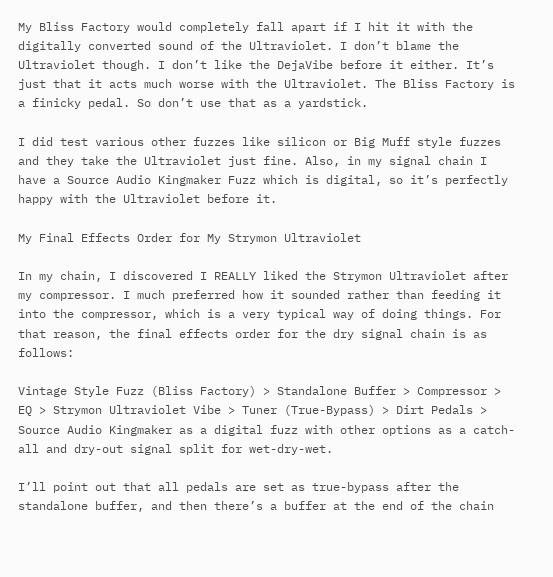My Bliss Factory would completely fall apart if I hit it with the digitally converted sound of the Ultraviolet. I don’t blame the Ultraviolet though. I don’t like the DejaVibe before it either. It’s just that it acts much worse with the Ultraviolet. The Bliss Factory is a finicky pedal. So don’t use that as a yardstick.

I did test various other fuzzes like silicon or Big Muff style fuzzes and they take the Ultraviolet just fine. Also, in my signal chain I have a Source Audio Kingmaker Fuzz which is digital, so it’s perfectly happy with the Ultraviolet before it.

My Final Effects Order for My Strymon Ultraviolet

In my chain, I discovered I REALLY liked the Strymon Ultraviolet after my compressor. I much preferred how it sounded rather than feeding it into the compressor, which is a very typical way of doing things. For that reason, the final effects order for the dry signal chain is as follows:

Vintage Style Fuzz (Bliss Factory) > Standalone Buffer > Compressor > EQ > Strymon Ultraviolet Vibe > Tuner (True-Bypass) > Dirt Pedals > Source Audio Kingmaker as a digital fuzz with other options as a catch-all and dry-out signal split for wet-dry-wet.

I’ll point out that all pedals are set as true-bypass after the standalone buffer, and then there’s a buffer at the end of the chain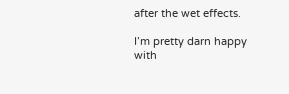after the wet effects.

I’m pretty darn happy with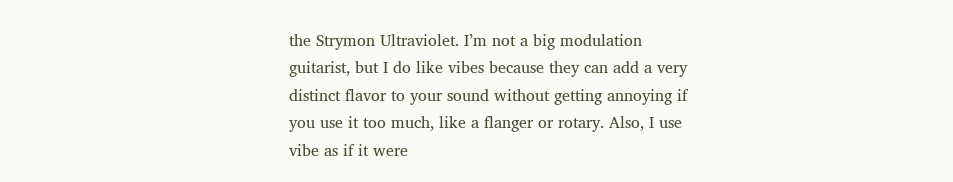the Strymon Ultraviolet. I’m not a big modulation guitarist, but I do like vibes because they can add a very distinct flavor to your sound without getting annoying if you use it too much, like a flanger or rotary. Also, I use vibe as if it were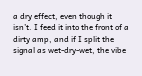a dry effect, even though it isn’t. I feed it into the front of a dirty amp, and if I split the signal as wet-dry-wet, the vibe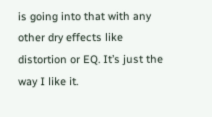is going into that with any other dry effects like distortion or EQ. It’s just the way I like it.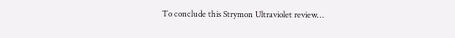To conclude this Strymon Ultraviolet review…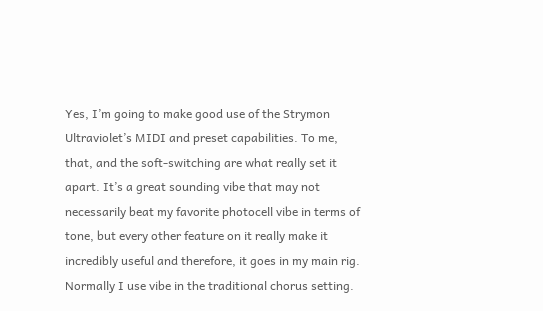Yes, I’m going to make good use of the Strymon Ultraviolet’s MIDI and preset capabilities. To me, that, and the soft-switching are what really set it apart. It’s a great sounding vibe that may not necessarily beat my favorite photocell vibe in terms of tone, but every other feature on it really make it incredibly useful and therefore, it goes in my main rig. Normally I use vibe in the traditional chorus setting.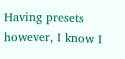Having presets however, I know I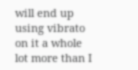will end up using vibrato on it a whole lot more than I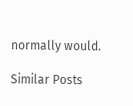normally would.

Similar Posts